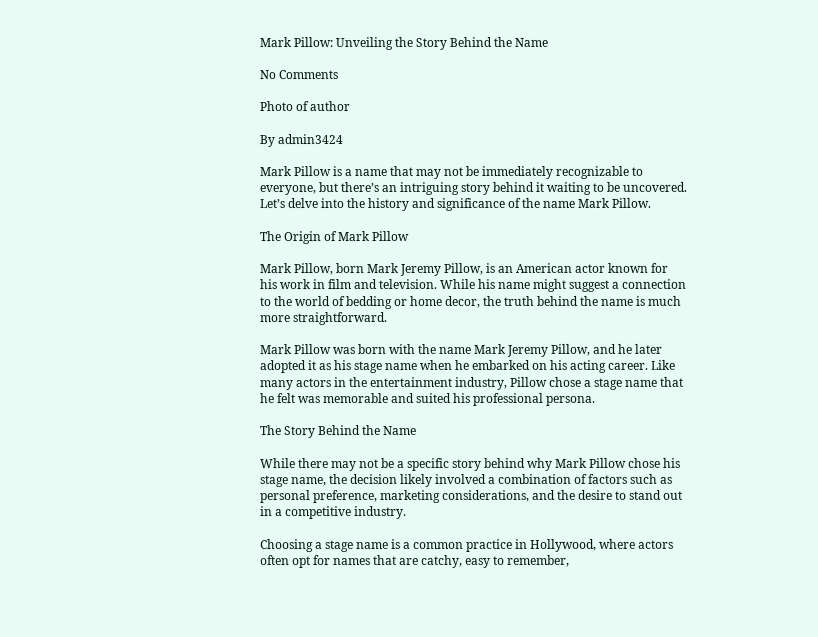Mark Pillow: Unveiling the Story Behind the Name

No Comments

Photo of author

By admin3424

Mark Pillow is a name that may not be immediately recognizable to everyone, but there’s an intriguing story behind it waiting to be uncovered. Let’s delve into the history and significance of the name Mark Pillow.

The Origin of Mark Pillow

Mark Pillow, born Mark Jeremy Pillow, is an American actor known for his work in film and television. While his name might suggest a connection to the world of bedding or home decor, the truth behind the name is much more straightforward.

Mark Pillow was born with the name Mark Jeremy Pillow, and he later adopted it as his stage name when he embarked on his acting career. Like many actors in the entertainment industry, Pillow chose a stage name that he felt was memorable and suited his professional persona.

The Story Behind the Name

While there may not be a specific story behind why Mark Pillow chose his stage name, the decision likely involved a combination of factors such as personal preference, marketing considerations, and the desire to stand out in a competitive industry.

Choosing a stage name is a common practice in Hollywood, where actors often opt for names that are catchy, easy to remember,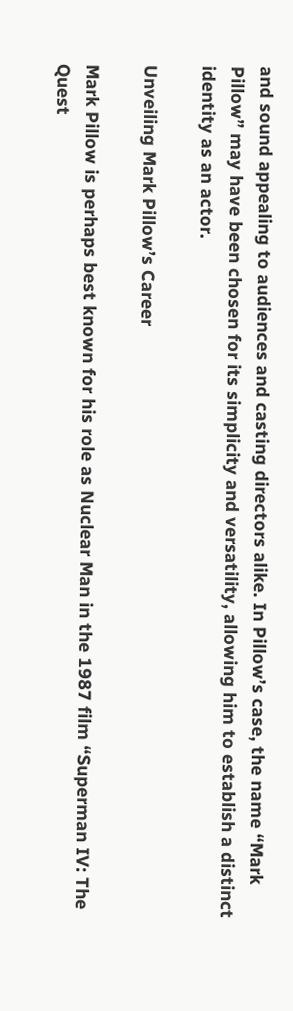and sound appealing to audiences and casting directors alike. In Pillow’s case, the name “Mark Pillow” may have been chosen for its simplicity and versatility, allowing him to establish a distinct identity as an actor.

Unveiling Mark Pillow’s Career

Mark Pillow is perhaps best known for his role as Nuclear Man in the 1987 film “Superman IV: The Quest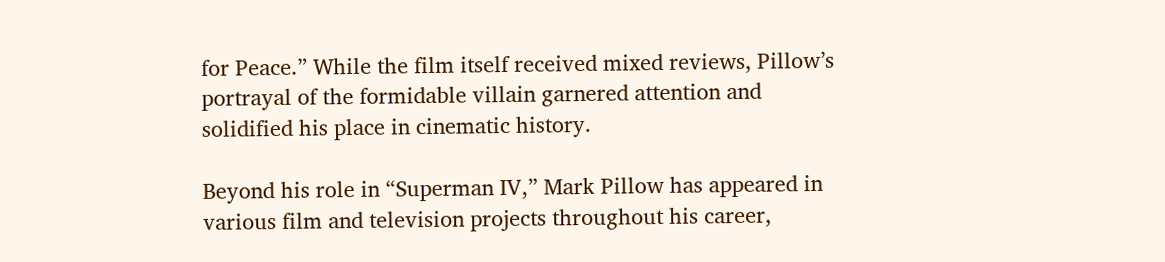for Peace.” While the film itself received mixed reviews, Pillow’s portrayal of the formidable villain garnered attention and solidified his place in cinematic history.

Beyond his role in “Superman IV,” Mark Pillow has appeared in various film and television projects throughout his career,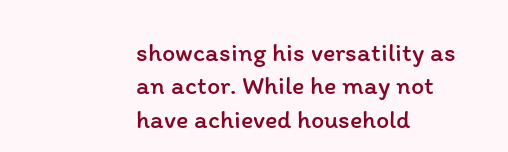showcasing his versatility as an actor. While he may not have achieved household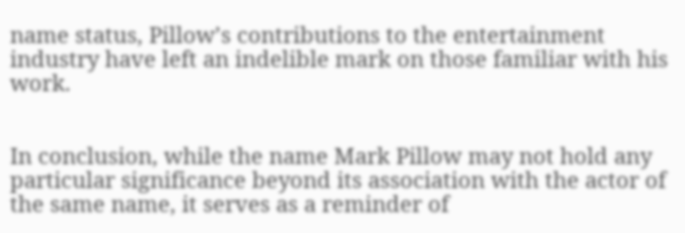name status, Pillow’s contributions to the entertainment industry have left an indelible mark on those familiar with his work.


In conclusion, while the name Mark Pillow may not hold any particular significance beyond its association with the actor of the same name, it serves as a reminder of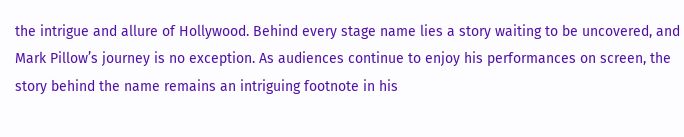the intrigue and allure of Hollywood. Behind every stage name lies a story waiting to be uncovered, and Mark Pillow’s journey is no exception. As audiences continue to enjoy his performances on screen, the story behind the name remains an intriguing footnote in his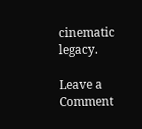cinematic legacy.

Leave a Comment